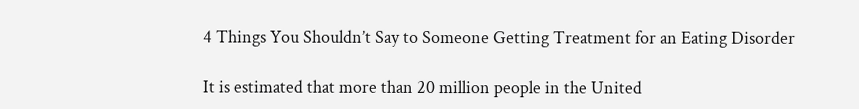4 Things You Shouldn’t Say to Someone Getting Treatment for an Eating Disorder

It is estimated that more than 20 million people in the United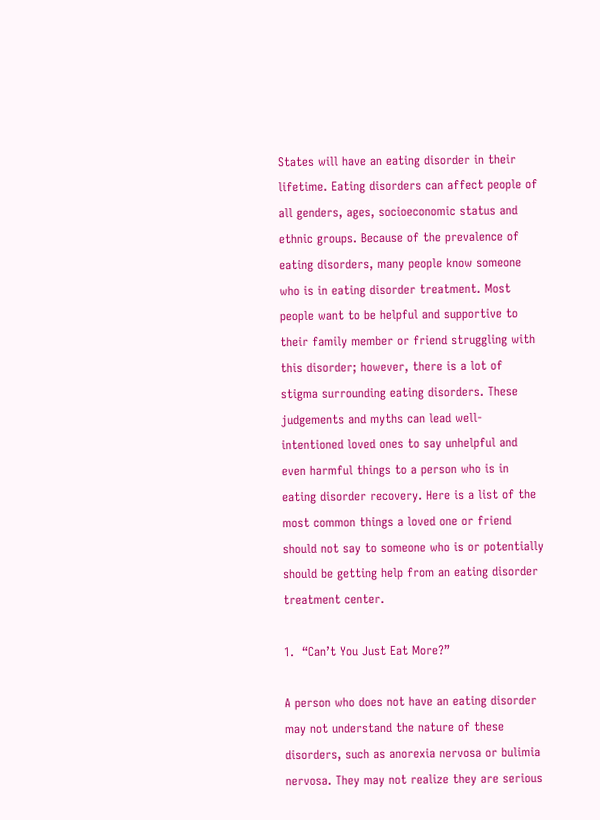States will have an eating disorder in their lifetime. Eating disorders can affect people of all genders, ages, socioeconomic status and ethnic groups. Because of the prevalence of eating disorders, many people know someone who is in eating disorder treatment. Most people want to be helpful and supportive to their family member or friend struggling with this disorder; however, there is a lot of stigma surrounding eating disorders. These judgements and myths can lead well-intentioned loved ones to say unhelpful and even harmful things to a person who is in eating disorder recovery. Here is a list of the most common things a loved one or friend should not say to someone who is or potentially should be getting help from an eating disorder treatment center.

1.  “Can’t You Just Eat More?”

A person who does not have an eating disorder may not understand the nature of these disorders, such as anorexia nervosa or bulimia nervosa. They may not realize they are serious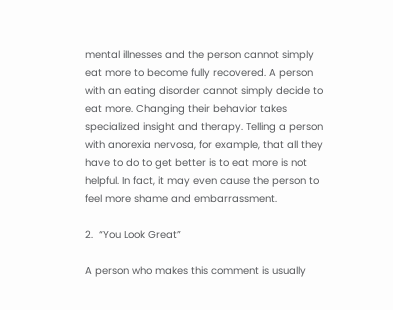mental illnesses and the person cannot simply eat more to become fully recovered. A person with an eating disorder cannot simply decide to eat more. Changing their behavior takes specialized insight and therapy. Telling a person with anorexia nervosa, for example, that all they have to do to get better is to eat more is not helpful. In fact, it may even cause the person to feel more shame and embarrassment.

2.  “You Look Great”

A person who makes this comment is usually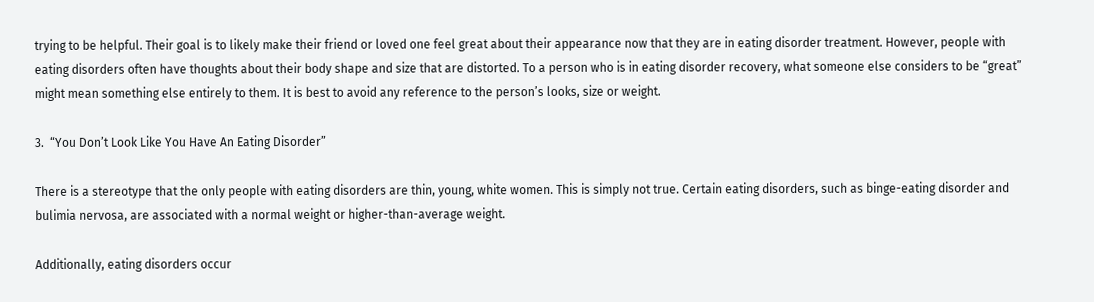trying to be helpful. Their goal is to likely make their friend or loved one feel great about their appearance now that they are in eating disorder treatment. However, people with eating disorders often have thoughts about their body shape and size that are distorted. To a person who is in eating disorder recovery, what someone else considers to be “great” might mean something else entirely to them. It is best to avoid any reference to the person’s looks, size or weight.

3.  “You Don’t Look Like You Have An Eating Disorder”

There is a stereotype that the only people with eating disorders are thin, young, white women. This is simply not true. Certain eating disorders, such as binge-eating disorder and bulimia nervosa, are associated with a normal weight or higher-than-average weight.

Additionally, eating disorders occur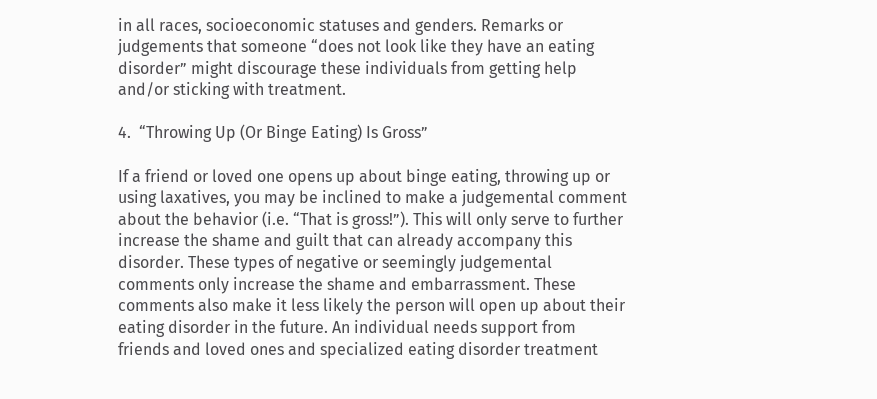in all races, socioeconomic statuses and genders. Remarks or judgements that someone “does not look like they have an eating disorder” might discourage these individuals from getting help and/or sticking with treatment.

4.  “Throwing Up (Or Binge Eating) Is Gross”

If a friend or loved one opens up about binge eating, throwing up or using laxatives, you may be inclined to make a judgemental comment about the behavior (i.e. “That is gross!”). This will only serve to further increase the shame and guilt that can already accompany this disorder. These types of negative or seemingly judgemental comments only increase the shame and embarrassment. These comments also make it less likely the person will open up about their eating disorder in the future. An individual needs support from friends and loved ones and specialized eating disorder treatment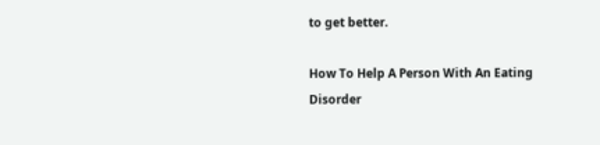to get better.

How To Help A Person With An Eating Disorder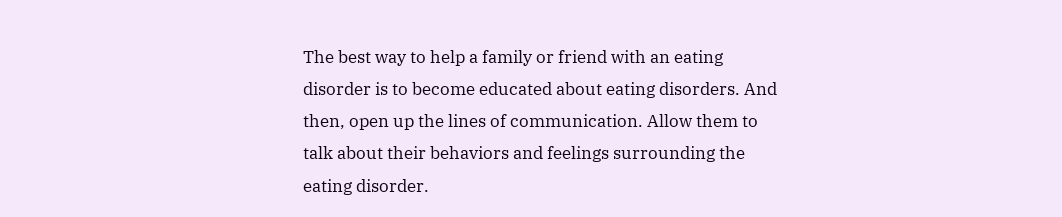The best way to help a family or friend with an eating disorder is to become educated about eating disorders. And then, open up the lines of communication. Allow them to talk about their behaviors and feelings surrounding the eating disorder.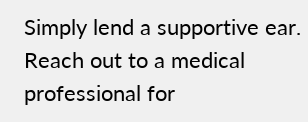Simply lend a supportive ear. Reach out to a medical professional for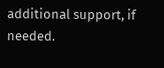additional support, if needed.